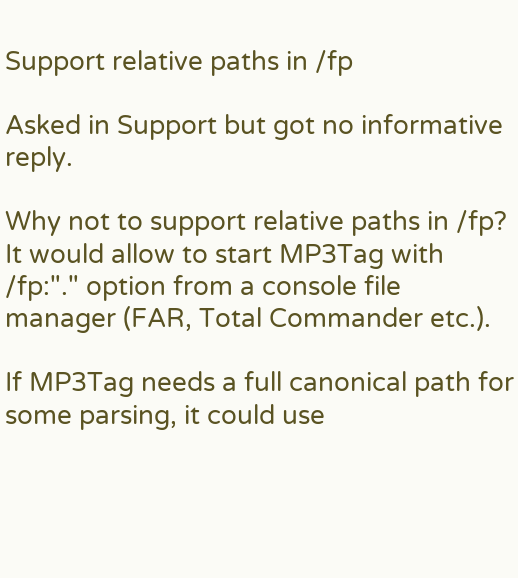Support relative paths in /fp

Asked in Support but got no informative reply.

Why not to support relative paths in /fp? It would allow to start MP3Tag with /fp:"." option from a console file manager (FAR, Total Commander etc.).

If MP3Tag needs a full canonical path for some parsing, it could use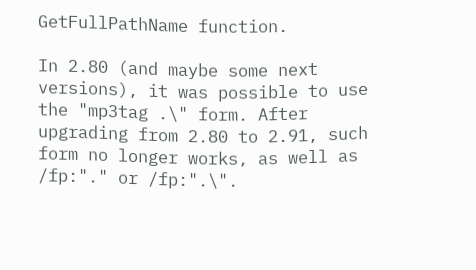GetFullPathName function.

In 2.80 (and maybe some next versions), it was possible to use the "mp3tag .\" form. After upgrading from 2.80 to 2.91, such form no longer works, as well as /fp:"." or /fp:".\".